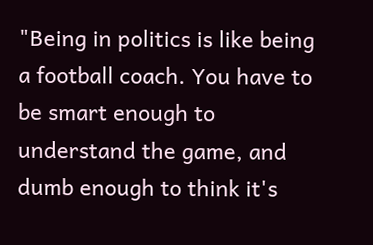"Being in politics is like being a football coach. You have to be smart enough to understand the game, and dumb enough to think it's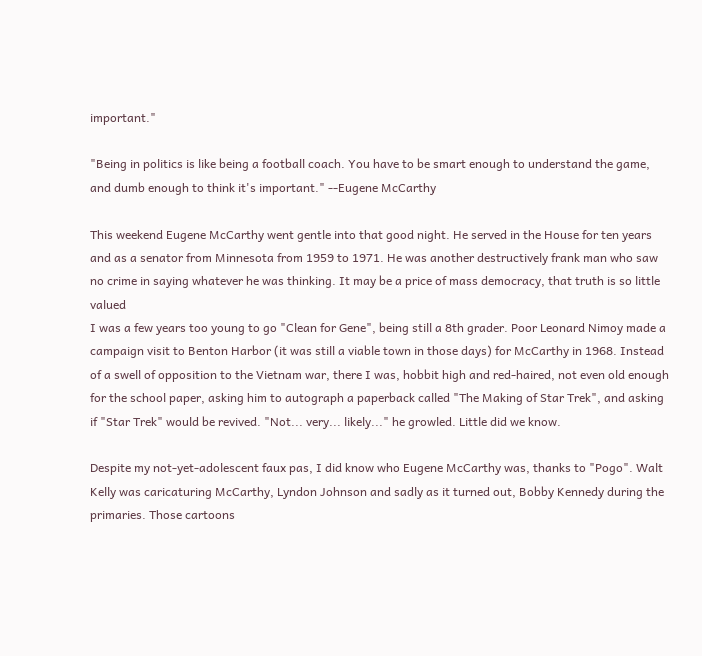important."

"Being in politics is like being a football coach. You have to be smart enough to understand the game, and dumb enough to think it's important." --Eugene McCarthy

This weekend Eugene McCarthy went gentle into that good night. He served in the House for ten years and as a senator from Minnesota from 1959 to 1971. He was another destructively frank man who saw no crime in saying whatever he was thinking. It may be a price of mass democracy, that truth is so little valued
I was a few years too young to go "Clean for Gene", being still a 8th grader. Poor Leonard Nimoy made a campaign visit to Benton Harbor (it was still a viable town in those days) for McCarthy in 1968. Instead of a swell of opposition to the Vietnam war, there I was, hobbit high and red-haired, not even old enough for the school paper, asking him to autograph a paperback called "The Making of Star Trek", and asking if "Star Trek" would be revived. "Not... very... likely..." he growled. Little did we know.

Despite my not-yet-adolescent faux pas, I did know who Eugene McCarthy was, thanks to "Pogo". Walt Kelly was caricaturing McCarthy, Lyndon Johnson and sadly as it turned out, Bobby Kennedy during the primaries. Those cartoons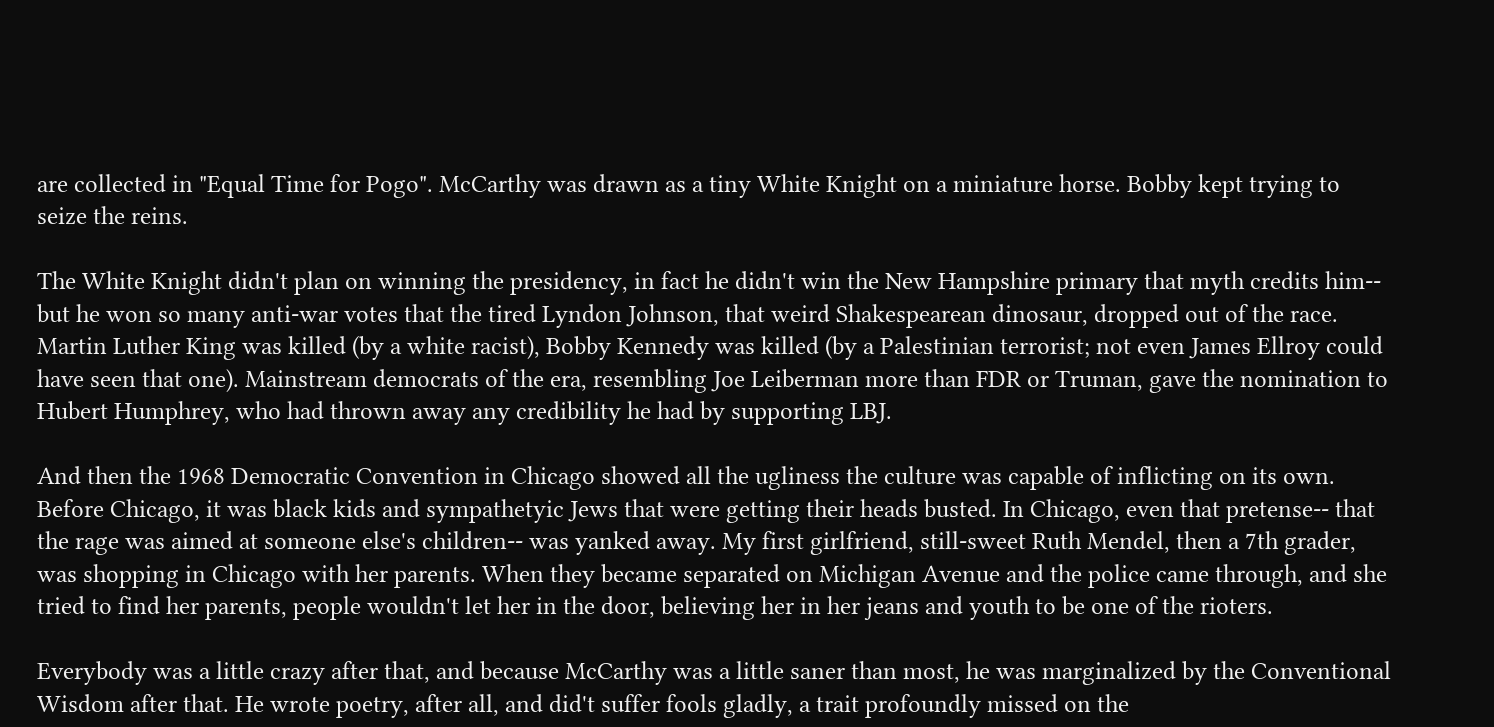are collected in "Equal Time for Pogo". McCarthy was drawn as a tiny White Knight on a miniature horse. Bobby kept trying to seize the reins.

The White Knight didn't plan on winning the presidency, in fact he didn't win the New Hampshire primary that myth credits him-- but he won so many anti-war votes that the tired Lyndon Johnson, that weird Shakespearean dinosaur, dropped out of the race. Martin Luther King was killed (by a white racist), Bobby Kennedy was killed (by a Palestinian terrorist; not even James Ellroy could have seen that one). Mainstream democrats of the era, resembling Joe Leiberman more than FDR or Truman, gave the nomination to Hubert Humphrey, who had thrown away any credibility he had by supporting LBJ.

And then the 1968 Democratic Convention in Chicago showed all the ugliness the culture was capable of inflicting on its own. Before Chicago, it was black kids and sympathetyic Jews that were getting their heads busted. In Chicago, even that pretense-- that the rage was aimed at someone else's children-- was yanked away. My first girlfriend, still-sweet Ruth Mendel, then a 7th grader, was shopping in Chicago with her parents. When they became separated on Michigan Avenue and the police came through, and she tried to find her parents, people wouldn't let her in the door, believing her in her jeans and youth to be one of the rioters.

Everybody was a little crazy after that, and because McCarthy was a little saner than most, he was marginalized by the Conventional Wisdom after that. He wrote poetry, after all, and did't suffer fools gladly, a trait profoundly missed on the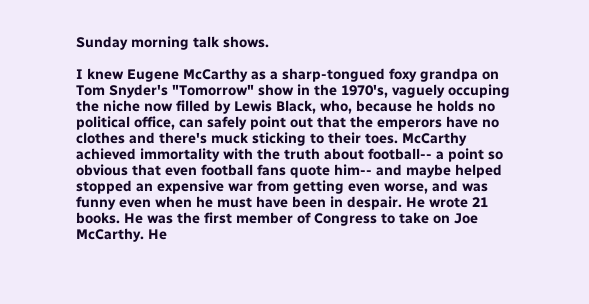Sunday morning talk shows.

I knew Eugene McCarthy as a sharp-tongued foxy grandpa on Tom Snyder's "Tomorrow" show in the 1970's, vaguely occuping the niche now filled by Lewis Black, who, because he holds no political office, can safely point out that the emperors have no clothes and there's muck sticking to their toes. McCarthy achieved immortality with the truth about football-- a point so obvious that even football fans quote him-- and maybe helped stopped an expensive war from getting even worse, and was funny even when he must have been in despair. He wrote 21 books. He was the first member of Congress to take on Joe McCarthy. He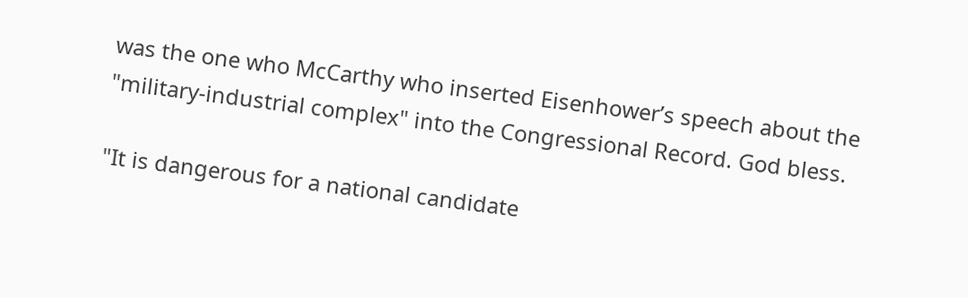was the one who McCarthy who inserted Eisenhower’s speech about the "military-industrial complex" into the Congressional Record. God bless.

"It is dangerous for a national candidate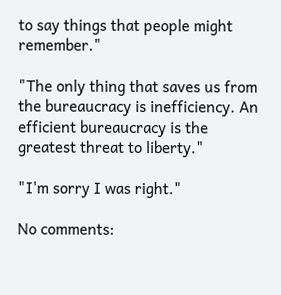to say things that people might remember."

"The only thing that saves us from the bureaucracy is inefficiency. An efficient bureaucracy is the greatest threat to liberty."

"I'm sorry I was right."

No comments: